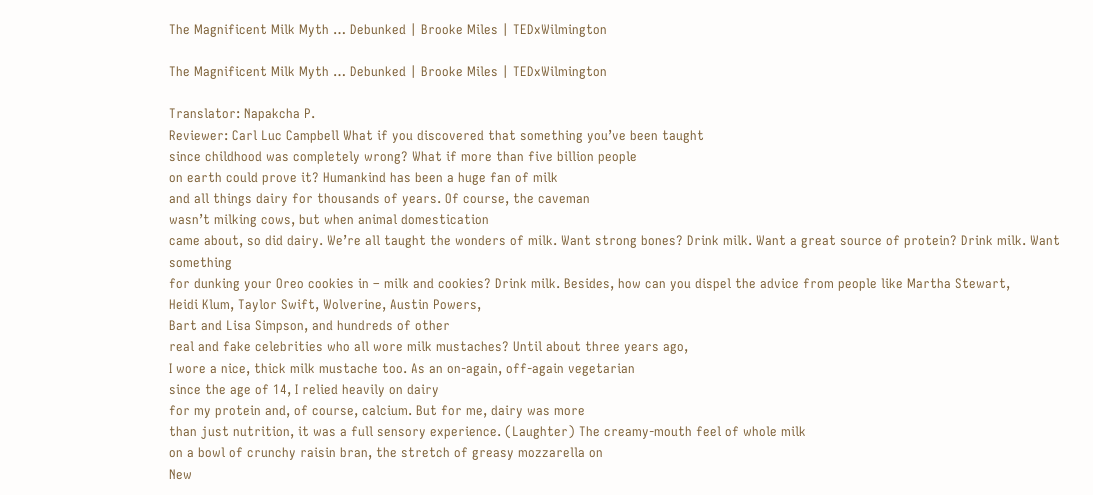The Magnificent Milk Myth … Debunked | Brooke Miles | TEDxWilmington

The Magnificent Milk Myth … Debunked | Brooke Miles | TEDxWilmington

Translator: Napakcha P.
Reviewer: Carl Luc Campbell What if you discovered that something you’ve been taught
since childhood was completely wrong? What if more than five billion people
on earth could prove it? Humankind has been a huge fan of milk
and all things dairy for thousands of years. Of course, the caveman
wasn’t milking cows, but when animal domestication
came about, so did dairy. We’re all taught the wonders of milk. Want strong bones? Drink milk. Want a great source of protein? Drink milk. Want something
for dunking your Oreo cookies in – milk and cookies? Drink milk. Besides, how can you dispel the advice from people like Martha Stewart,
Heidi Klum, Taylor Swift, Wolverine, Austin Powers,
Bart and Lisa Simpson, and hundreds of other
real and fake celebrities who all wore milk mustaches? Until about three years ago,
I wore a nice, thick milk mustache too. As an on-again, off-again vegetarian
since the age of 14, I relied heavily on dairy
for my protein and, of course, calcium. But for me, dairy was more
than just nutrition, it was a full sensory experience. (Laughter) The creamy-mouth feel of whole milk
on a bowl of crunchy raisin bran, the stretch of greasy mozzarella on
New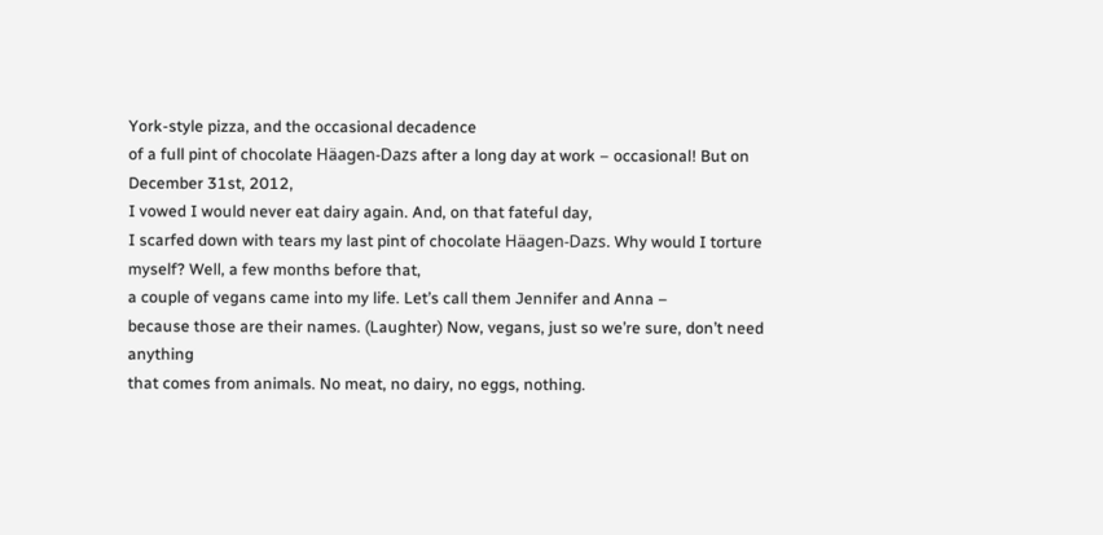York-style pizza, and the occasional decadence
of a full pint of chocolate Häagen-Dazs after a long day at work – occasional! But on December 31st, 2012,
I vowed I would never eat dairy again. And, on that fateful day,
I scarfed down with tears my last pint of chocolate Häagen-Dazs. Why would I torture myself? Well, a few months before that,
a couple of vegans came into my life. Let’s call them Jennifer and Anna –
because those are their names. (Laughter) Now, vegans, just so we’re sure, don’t need anything
that comes from animals. No meat, no dairy, no eggs, nothing.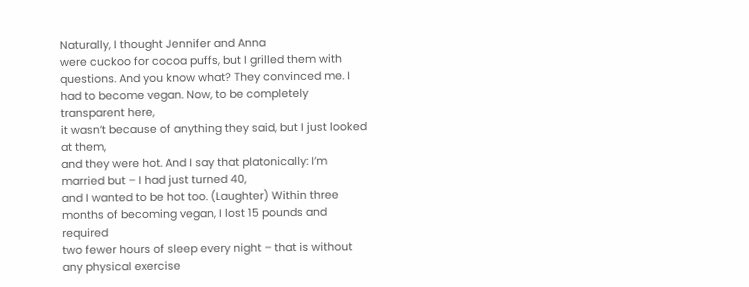Naturally, I thought Jennifer and Anna
were cuckoo for cocoa puffs, but I grilled them with questions. And you know what? They convinced me. I had to become vegan. Now, to be completely transparent here,
it wasn’t because of anything they said, but I just looked at them,
and they were hot. And I say that platonically: I’m married but – I had just turned 40,
and I wanted to be hot too. (Laughter) Within three months of becoming vegan, I lost 15 pounds and required
two fewer hours of sleep every night – that is without any physical exercise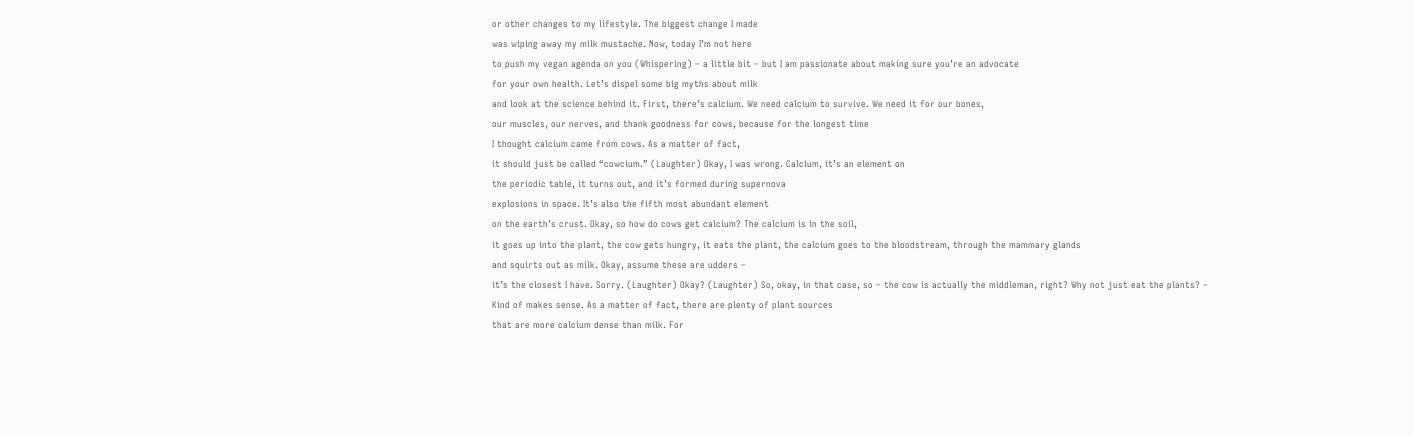or other changes to my lifestyle. The biggest change I made
was wiping away my milk mustache. Now, today I’m not here
to push my vegan agenda on you (Whispering) – a little bit – but I am passionate about making sure you’re an advocate
for your own health. Let’s dispel some big myths about milk
and look at the science behind it. First, there’s calcium. We need calcium to survive. We need it for our bones,
our muscles, our nerves, and thank goodness for cows, because for the longest time
I thought calcium came from cows. As a matter of fact,
it should just be called “cowcium.” (Laughter) Okay, I was wrong. Calcium, it’s an element on
the periodic table, it turns out, and it’s formed during supernova
explosions in space. It’s also the fifth most abundant element
on the earth’s crust. Okay, so how do cows get calcium? The calcium is in the soil,
it goes up into the plant, the cow gets hungry, it eats the plant, the calcium goes to the bloodstream, through the mammary glands
and squirts out as milk. Okay, assume these are udders –
it’s the closest I have. Sorry. (Laughter) Okay? (Laughter) So, okay, in that case, so – the cow is actually the middleman, right? Why not just eat the plants? –
Kind of makes sense. As a matter of fact, there are plenty of plant sources
that are more calcium dense than milk. For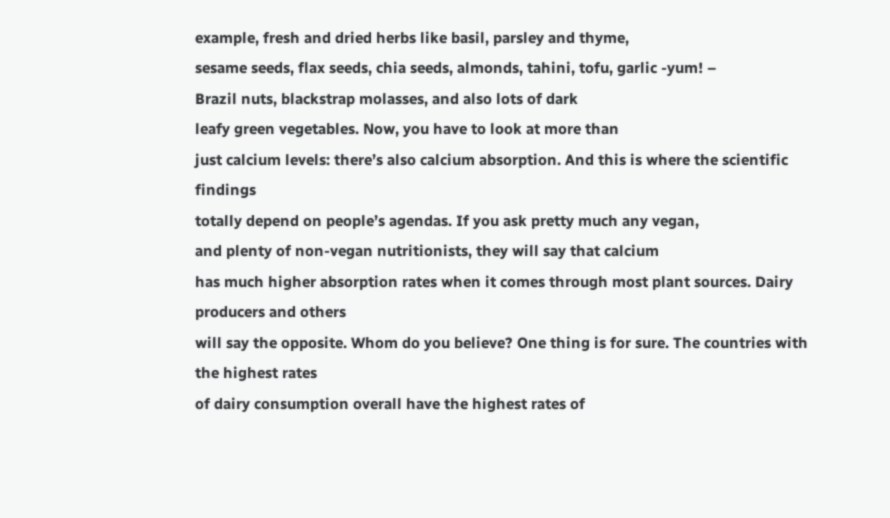example, fresh and dried herbs like basil, parsley and thyme,
sesame seeds, flax seeds, chia seeds, almonds, tahini, tofu, garlic -yum! –
Brazil nuts, blackstrap molasses, and also lots of dark
leafy green vegetables. Now, you have to look at more than
just calcium levels: there’s also calcium absorption. And this is where the scientific findings
totally depend on people’s agendas. If you ask pretty much any vegan,
and plenty of non-vegan nutritionists, they will say that calcium
has much higher absorption rates when it comes through most plant sources. Dairy producers and others
will say the opposite. Whom do you believe? One thing is for sure. The countries with the highest rates
of dairy consumption overall have the highest rates of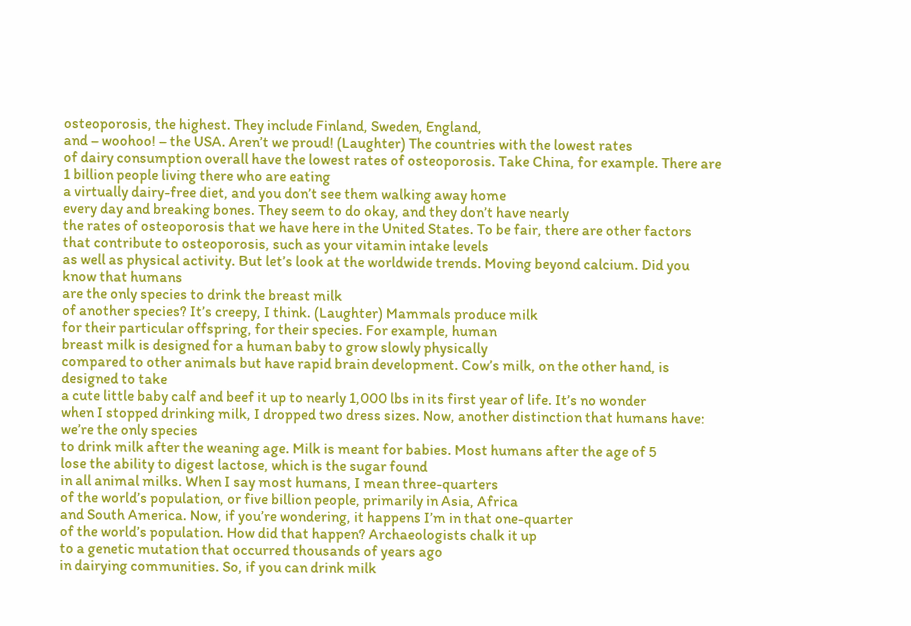osteoporosis, the highest. They include Finland, Sweden, England,
and – woohoo! – the USA. Aren’t we proud! (Laughter) The countries with the lowest rates
of dairy consumption overall have the lowest rates of osteoporosis. Take China, for example. There are 1 billion people living there who are eating
a virtually dairy-free diet, and you don’t see them walking away home
every day and breaking bones. They seem to do okay, and they don’t have nearly
the rates of osteoporosis that we have here in the United States. To be fair, there are other factors
that contribute to osteoporosis, such as your vitamin intake levels
as well as physical activity. But let’s look at the worldwide trends. Moving beyond calcium. Did you know that humans
are the only species to drink the breast milk
of another species? It’s creepy, I think. (Laughter) Mammals produce milk
for their particular offspring, for their species. For example, human
breast milk is designed for a human baby to grow slowly physically
compared to other animals but have rapid brain development. Cow’s milk, on the other hand, is designed to take
a cute little baby calf and beef it up to nearly 1,000 lbs in its first year of life. It’s no wonder
when I stopped drinking milk, I dropped two dress sizes. Now, another distinction that humans have: we’re the only species
to drink milk after the weaning age. Milk is meant for babies. Most humans after the age of 5
lose the ability to digest lactose, which is the sugar found
in all animal milks. When I say most humans, I mean three-quarters
of the world’s population, or five billion people, primarily in Asia, Africa
and South America. Now, if you’re wondering, it happens I’m in that one-quarter
of the world’s population. How did that happen? Archaeologists chalk it up
to a genetic mutation that occurred thousands of years ago
in dairying communities. So, if you can drink milk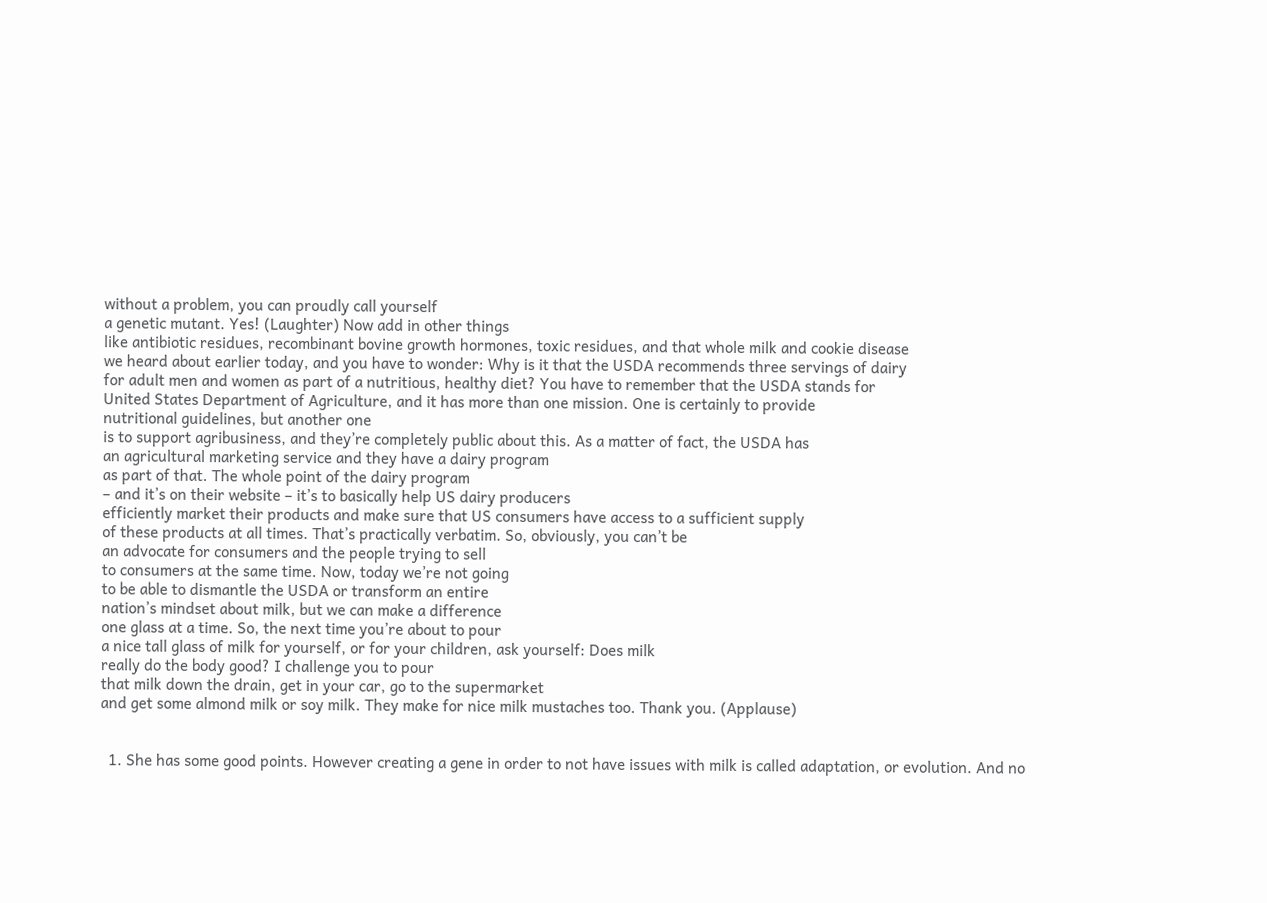without a problem, you can proudly call yourself
a genetic mutant. Yes! (Laughter) Now add in other things
like antibiotic residues, recombinant bovine growth hormones, toxic residues, and that whole milk and cookie disease
we heard about earlier today, and you have to wonder: Why is it that the USDA recommends three servings of dairy
for adult men and women as part of a nutritious, healthy diet? You have to remember that the USDA stands for
United States Department of Agriculture, and it has more than one mission. One is certainly to provide
nutritional guidelines, but another one
is to support agribusiness, and they’re completely public about this. As a matter of fact, the USDA has
an agricultural marketing service and they have a dairy program
as part of that. The whole point of the dairy program
– and it’s on their website – it’s to basically help US dairy producers
efficiently market their products and make sure that US consumers have access to a sufficient supply
of these products at all times. That’s practically verbatim. So, obviously, you can’t be
an advocate for consumers and the people trying to sell
to consumers at the same time. Now, today we’re not going
to be able to dismantle the USDA or transform an entire
nation’s mindset about milk, but we can make a difference
one glass at a time. So, the next time you’re about to pour
a nice tall glass of milk for yourself, or for your children, ask yourself: Does milk
really do the body good? I challenge you to pour
that milk down the drain, get in your car, go to the supermarket
and get some almond milk or soy milk. They make for nice milk mustaches too. Thank you. (Applause)


  1. She has some good points. However creating a gene in order to not have issues with milk is called adaptation, or evolution. And no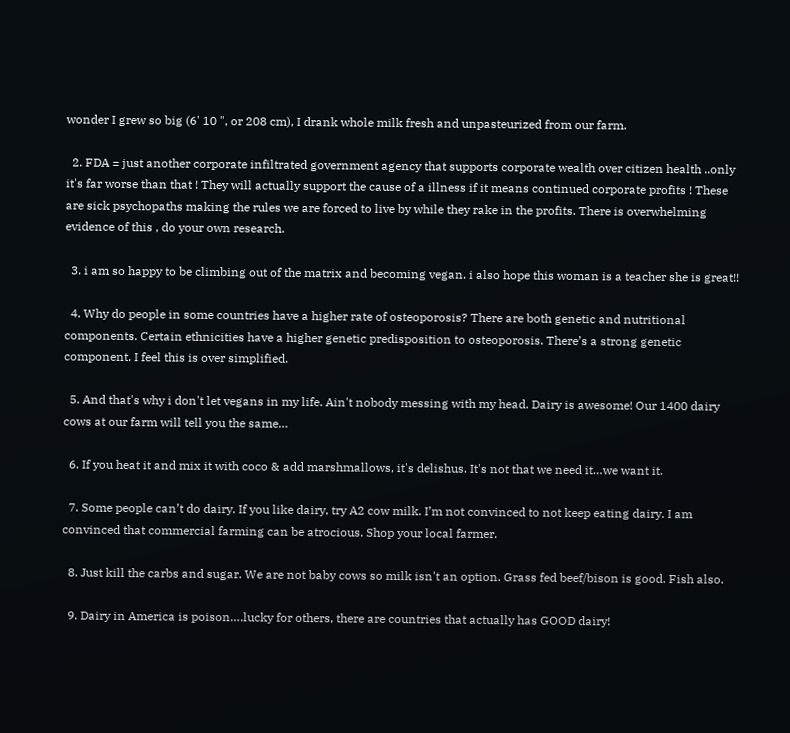wonder I grew so big (6' 10 ", or 208 cm), I drank whole milk fresh and unpasteurized from our farm.

  2. FDA = just another corporate infiltrated government agency that supports corporate wealth over citizen health ..only it's far worse than that ! They will actually support the cause of a illness if it means continued corporate profits ! These are sick psychopaths making the rules we are forced to live by while they rake in the profits. There is overwhelming evidence of this , do your own research.

  3. i am so happy to be climbing out of the matrix and becoming vegan. i also hope this woman is a teacher she is great!!

  4. Why do people in some countries have a higher rate of osteoporosis? There are both genetic and nutritional components. Certain ethnicities have a higher genetic predisposition to osteoporosis. There’s a strong genetic component. I feel this is over simplified.

  5. And that's why i don't let vegans in my life. Ain't nobody messing with my head. Dairy is awesome! Our 1400 dairy cows at our farm will tell you the same…

  6. If you heat it and mix it with coco & add marshmallows, it's delishus. It's not that we need it…we want it.

  7. Some people can’t do dairy. If you like dairy, try A2 cow milk. I’m not convinced to not keep eating dairy. I am convinced that commercial farming can be atrocious. Shop your local farmer.

  8. Just kill the carbs and sugar. We are not baby cows so milk isn't an option. Grass fed beef/bison is good. Fish also.

  9. Dairy in America is poison….lucky for others, there are countries that actually has GOOD dairy!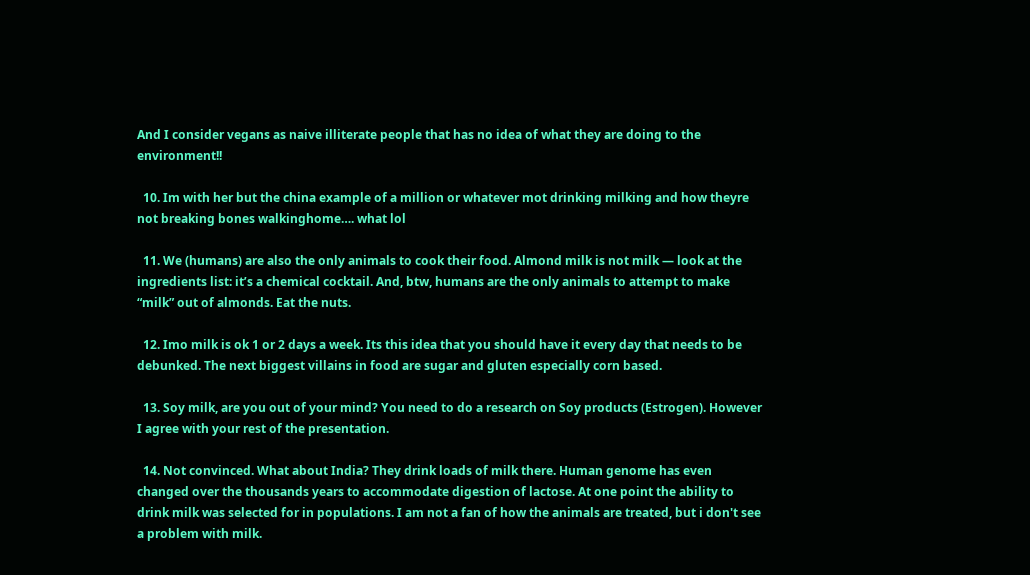And I consider vegans as naive illiterate people that has no idea of what they are doing to the environment!!

  10. Im with her but the china example of a million or whatever mot drinking milking and how theyre not breaking bones walkinghome…. what lol

  11. We (humans) are also the only animals to cook their food. Almond milk is not milk — look at the ingredients list: it’s a chemical cocktail. And, btw, humans are the only animals to attempt to make “milk” out of almonds. Eat the nuts.

  12. Imo milk is ok 1 or 2 days a week. Its this idea that you should have it every day that needs to be debunked. The next biggest villains in food are sugar and gluten especially corn based.

  13. Soy milk, are you out of your mind? You need to do a research on Soy products (Estrogen). However I agree with your rest of the presentation.

  14. Not convinced. What about India? They drink loads of milk there. Human genome has even changed over the thousands years to accommodate digestion of lactose. At one point the ability to drink milk was selected for in populations. I am not a fan of how the animals are treated, but i don't see a problem with milk.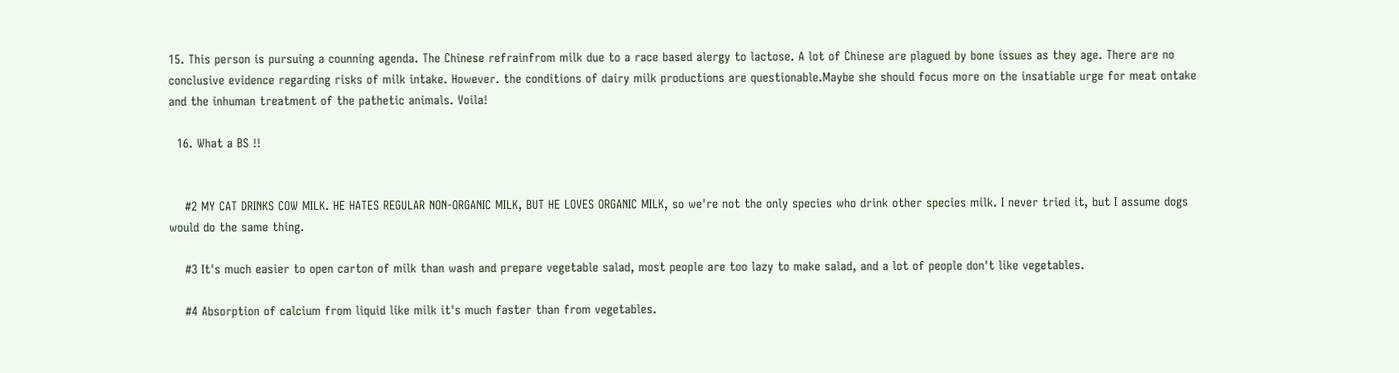15. This person is pursuing a counning agenda. The Chinese refrainfrom milk due to a race based alergy to lactose. A lot of Chinese are plagued by bone issues as they age. There are no conclusive evidence regarding risks of milk intake. However. the conditions of dairy milk productions are questionable.Maybe she should focus more on the insatiable urge for meat ontake and the inhuman treatment of the pathetic animals. Voila!

  16. What a BS !!


    #2 MY CAT DRINKS COW MILK. HE HATES REGULAR NON-ORGANIC MILK, BUT HE LOVES ORGANIC MILK, so we're not the only species who drink other species milk. I never tried it, but I assume dogs would do the same thing.

    #3 It's much easier to open carton of milk than wash and prepare vegetable salad, most people are too lazy to make salad, and a lot of people don't like vegetables.

    #4 Absorption of calcium from liquid like milk it's much faster than from vegetables.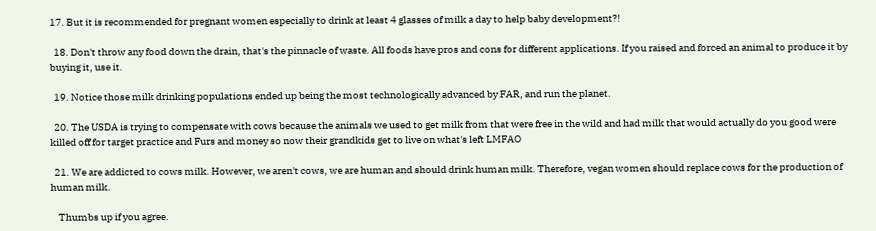17. But it is recommended for pregnant women especially to drink at least 4 glasses of milk a day to help baby development?!

  18. Don't throw any food down the drain, that's the pinnacle of waste. All foods have pros and cons for different applications. If you raised and forced an animal to produce it by buying it, use it.

  19. Notice those milk drinking populations ended up being the most technologically advanced by FAR, and run the planet.

  20. The USDA is trying to compensate with cows because the animals we used to get milk from that were free in the wild and had milk that would actually do you good were killed off for target practice and Furs and money so now their grandkids get to live on what's left LMFAO

  21. We are addicted to cows milk. However, we aren't cows, we are human and should drink human milk. Therefore, vegan women should replace cows for the production of human milk.

    Thumbs up if you agree.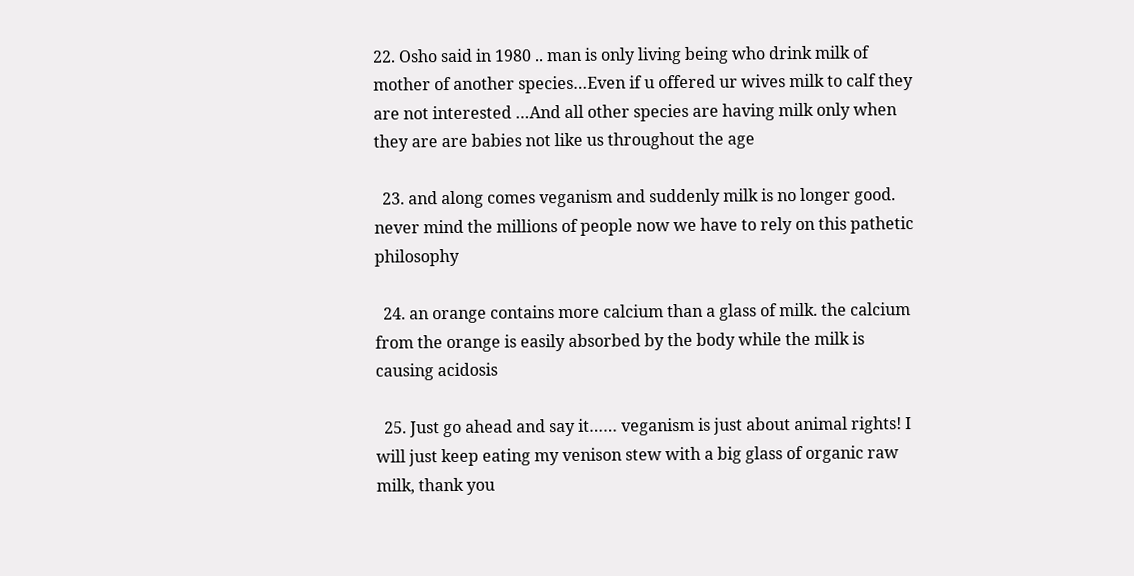22. Osho said in 1980 .. man is only living being who drink milk of mother of another species…Even if u offered ur wives milk to calf they are not interested …And all other species are having milk only when they are are babies not like us throughout the age

  23. and along comes veganism and suddenly milk is no longer good. never mind the millions of people now we have to rely on this pathetic philosophy

  24. an orange contains more calcium than a glass of milk. the calcium from the orange is easily absorbed by the body while the milk is causing acidosis

  25. Just go ahead and say it…… veganism is just about animal rights! I will just keep eating my venison stew with a big glass of organic raw milk, thank you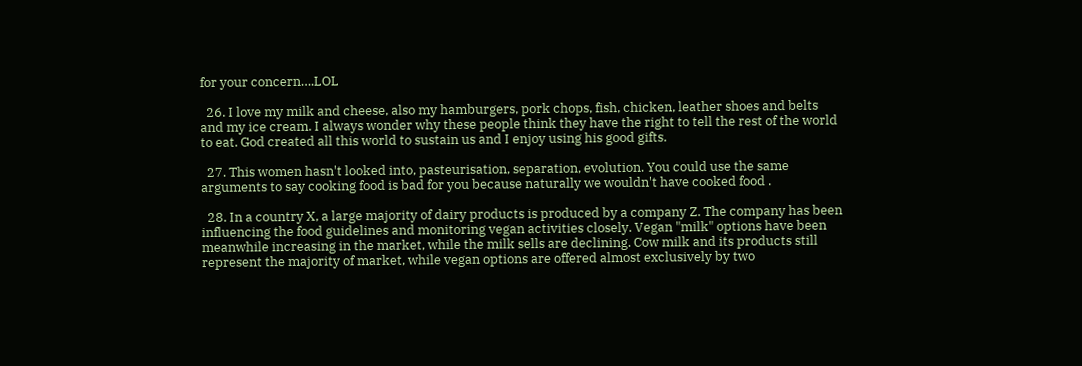for your concern….LOL

  26. I love my milk and cheese, also my hamburgers, pork chops, fish, chicken, leather shoes and belts and my ice cream. I always wonder why these people think they have the right to tell the rest of the world to eat. God created all this world to sustain us and I enjoy using his good gifts.

  27. This women hasn't looked into, pasteurisation, separation, evolution. You could use the same arguments to say cooking food is bad for you because naturally we wouldn't have cooked food .

  28. In a country X, a large majority of dairy products is produced by a company Z. The company has been influencing the food guidelines and monitoring vegan activities closely. Vegan "milk" options have been meanwhile increasing in the market, while the milk sells are declining. Cow milk and its products still represent the majority of market, while vegan options are offered almost exclusively by two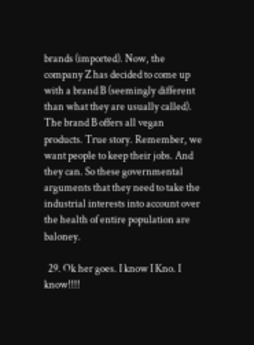brands (imported). Now, the company Z has decided to come up with a brand B (seemingly different than what they are usually called). The brand B offers all vegan products. True story. Remember, we want people to keep their jobs. And they can. So these governmental arguments that they need to take the industrial interests into account over the health of entire population are baloney.

  29. Ok her goes. I know I Kno. I know!!!!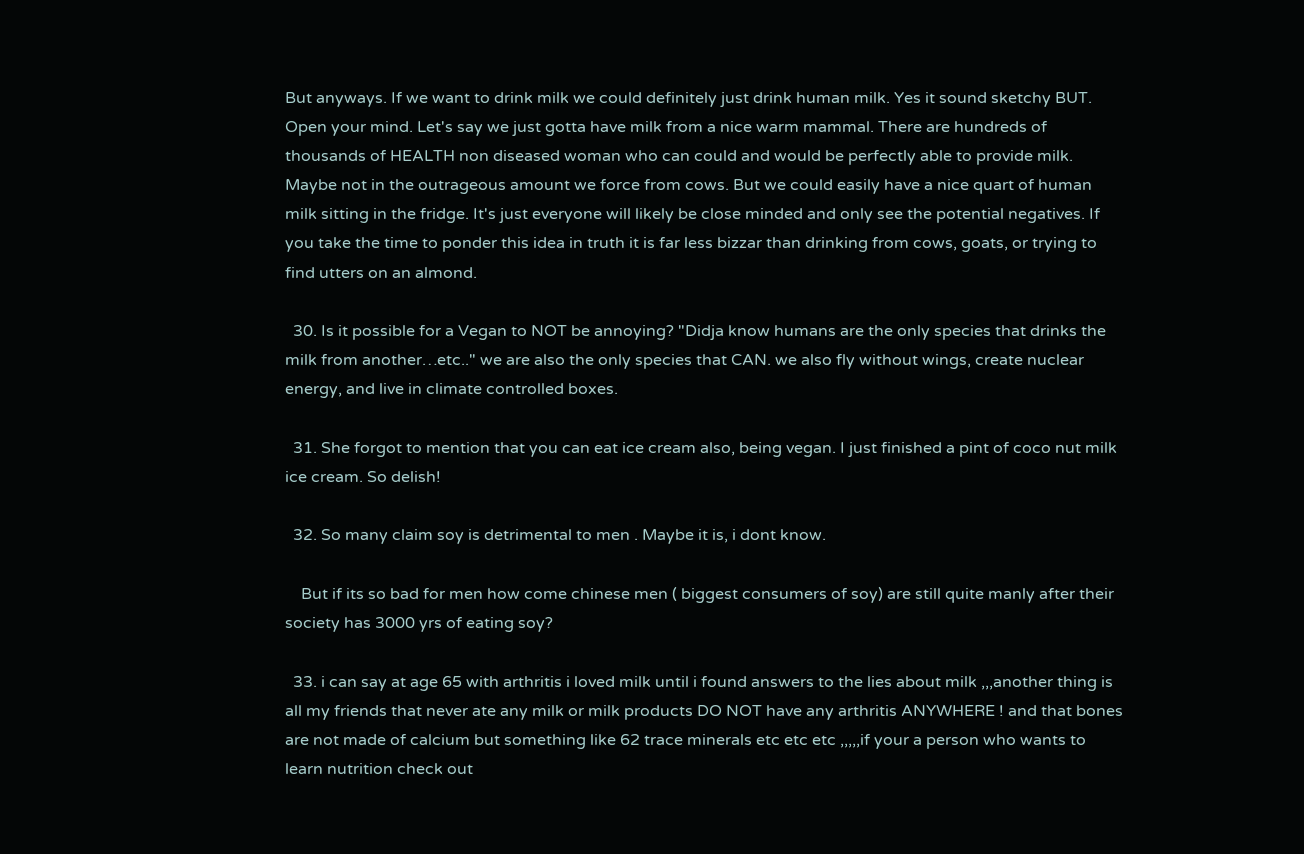But anyways. If we want to drink milk we could definitely just drink human milk. Yes it sound sketchy BUT. Open your mind. Let's say we just gotta have milk from a nice warm mammal. There are hundreds of thousands of HEALTH non diseased woman who can could and would be perfectly able to provide milk. Maybe not in the outrageous amount we force from cows. But we could easily have a nice quart of human milk sitting in the fridge. It's just everyone will likely be close minded and only see the potential negatives. If you take the time to ponder this idea in truth it is far less bizzar than drinking from cows, goats, or trying to find utters on an almond.

  30. Is it possible for a Vegan to NOT be annoying? "Didja know humans are the only species that drinks the milk from another…etc.." we are also the only species that CAN. we also fly without wings, create nuclear energy, and live in climate controlled boxes.

  31. She forgot to mention that you can eat ice cream also, being vegan. I just finished a pint of coco nut milk ice cream. So delish!

  32. So many claim soy is detrimental to men . Maybe it is, i dont know.

    But if its so bad for men how come chinese men ( biggest consumers of soy) are still quite manly after their society has 3000 yrs of eating soy?

  33. i can say at age 65 with arthritis i loved milk until i found answers to the lies about milk ,,,another thing is all my friends that never ate any milk or milk products DO NOT have any arthritis ANYWHERE ! and that bones are not made of calcium but something like 62 trace minerals etc etc etc ,,,,,if your a person who wants to learn nutrition check out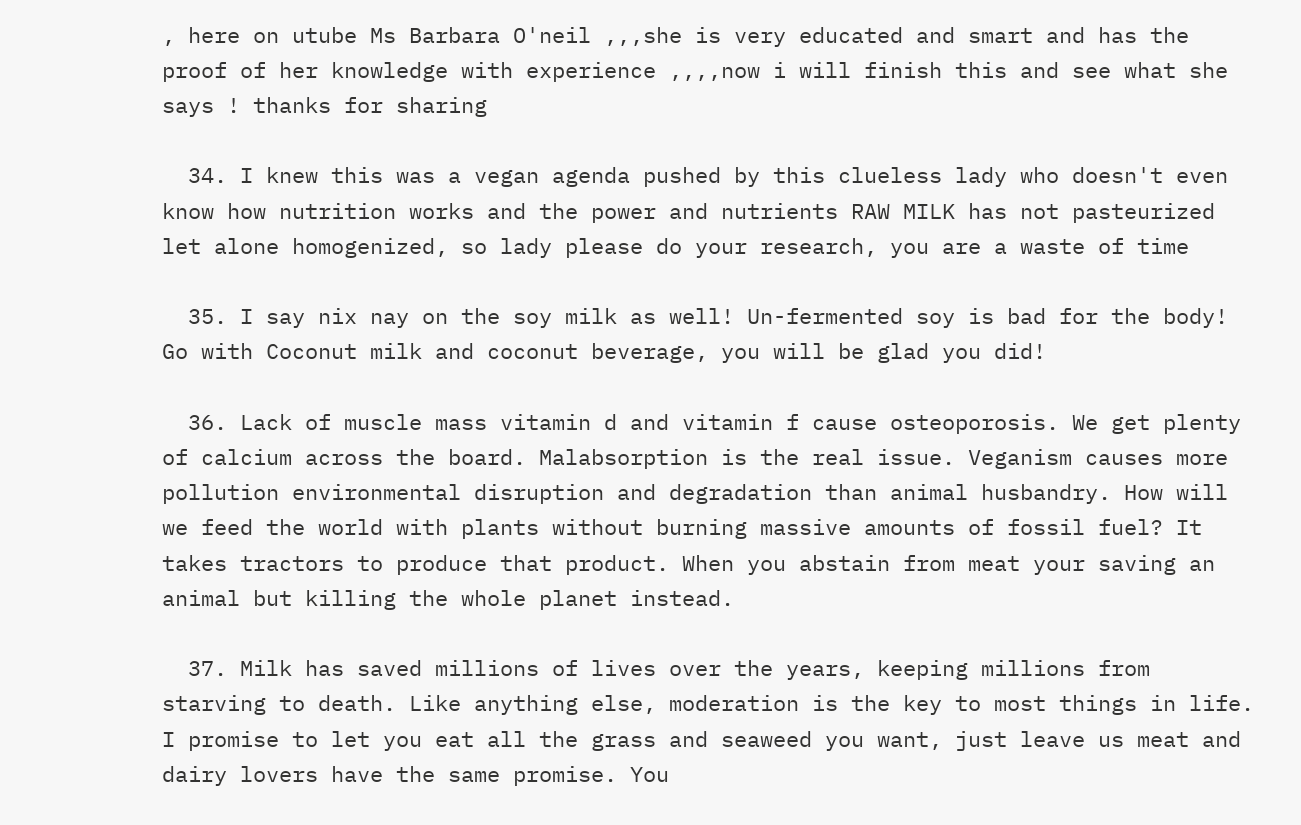, here on utube Ms Barbara O'neil ,,,she is very educated and smart and has the proof of her knowledge with experience ,,,,now i will finish this and see what she says ! thanks for sharing

  34. I knew this was a vegan agenda pushed by this clueless lady who doesn't even know how nutrition works and the power and nutrients RAW MILK has not pasteurized let alone homogenized, so lady please do your research, you are a waste of time

  35. I say nix nay on the soy milk as well! Un-fermented soy is bad for the body! Go with Coconut milk and coconut beverage, you will be glad you did!

  36. Lack of muscle mass vitamin d and vitamin f cause osteoporosis. We get plenty of calcium across the board. Malabsorption is the real issue. Veganism causes more pollution environmental disruption and degradation than animal husbandry. How will we feed the world with plants without burning massive amounts of fossil fuel? It takes tractors to produce that product. When you abstain from meat your saving an animal but killing the whole planet instead.

  37. Milk has saved millions of lives over the years, keeping millions from starving to death. Like anything else, moderation is the key to most things in life. I promise to let you eat all the grass and seaweed you want, just leave us meat and dairy lovers have the same promise. You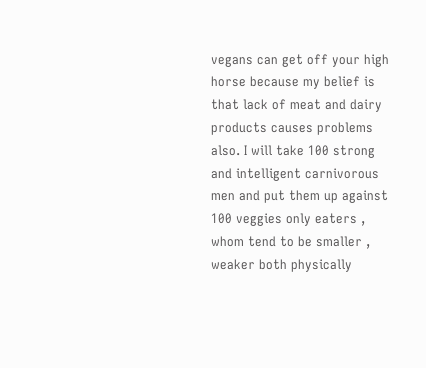vegans can get off your high horse because my belief is that lack of meat and dairy products causes problems also. I will take 100 strong and intelligent carnivorous men and put them up against 100 veggies only eaters , whom tend to be smaller , weaker both physically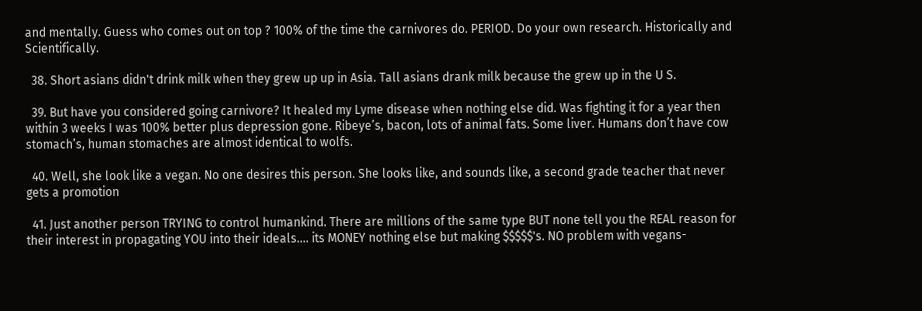and mentally. Guess who comes out on top ? 100% of the time the carnivores do. PERIOD. Do your own research. Historically and Scientifically.

  38. Short asians didn't drink milk when they grew up up in Asia. Tall asians drank milk because the grew up in the U S.

  39. But have you considered going carnivore? It healed my Lyme disease when nothing else did. Was fighting it for a year then within 3 weeks I was 100% better plus depression gone. Ribeye’s, bacon, lots of animal fats. Some liver. Humans don’t have cow stomach’s, human stomaches are almost identical to wolfs.

  40. Well, she look like a vegan. No one desires this person. She looks like, and sounds like, a second grade teacher that never gets a promotion

  41. Just another person TRYING to control humankind. There are millions of the same type BUT none tell you the REAL reason for their interest in propagating YOU into their ideals…. its MONEY nothing else but making $$$$$'s. NO problem with vegans-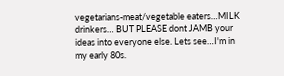vegetarians-meat/vegetable eaters…MILK drinkers… BUT PLEASE dont JAMB your ideas into everyone else. Lets see…I'm in my early 80s.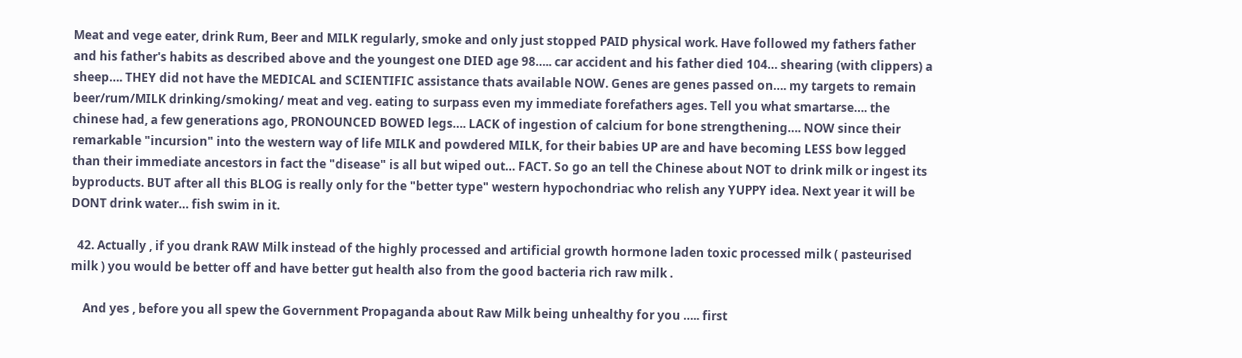Meat and vege eater, drink Rum, Beer and MILK regularly, smoke and only just stopped PAID physical work. Have followed my fathers father and his father's habits as described above and the youngest one DIED age 98….. car accident and his father died 104… shearing (with clippers) a sheep…. THEY did not have the MEDICAL and SCIENTIFIC assistance thats available NOW. Genes are genes passed on…. my targets to remain beer/rum/MILK drinking/smoking/ meat and veg. eating to surpass even my immediate forefathers ages. Tell you what smartarse…. the chinese had, a few generations ago, PRONOUNCED BOWED legs…. LACK of ingestion of calcium for bone strengthening…. NOW since their remarkable "incursion" into the western way of life MILK and powdered MILK, for their babies UP are and have becoming LESS bow legged than their immediate ancestors in fact the "disease" is all but wiped out… FACT. So go an tell the Chinese about NOT to drink milk or ingest its byproducts. BUT after all this BLOG is really only for the "better type" western hypochondriac who relish any YUPPY idea. Next year it will be DONT drink water… fish swim in it.

  42. Actually , if you drank RAW Milk instead of the highly processed and artificial growth hormone laden toxic processed milk ( pasteurised milk ) you would be better off and have better gut health also from the good bacteria rich raw milk .

    And yes , before you all spew the Government Propaganda about Raw Milk being unhealthy for you ….. first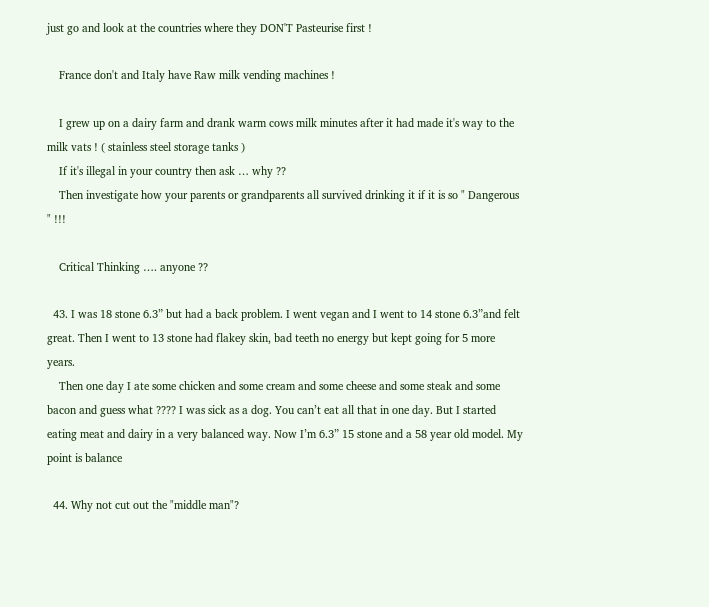just go and look at the countries where they DON'T Pasteurise first !

    France don't and Italy have Raw milk vending machines !

    I grew up on a dairy farm and drank warm cows milk minutes after it had made it's way to the milk vats ! ( stainless steel storage tanks )
    If it's illegal in your country then ask … why ??
    Then investigate how your parents or grandparents all survived drinking it if it is so " Dangerous " !!!

    Critical Thinking …. anyone ??

  43. I was 18 stone 6.3” but had a back problem. I went vegan and I went to 14 stone 6.3”and felt great. Then I went to 13 stone had flakey skin, bad teeth no energy but kept going for 5 more years.
    Then one day I ate some chicken and some cream and some cheese and some steak and some bacon and guess what ???? I was sick as a dog. You can’t eat all that in one day. But I started eating meat and dairy in a very balanced way. Now I’m 6.3” 15 stone and a 58 year old model. My point is balance

  44. Why not cut out the "middle man"?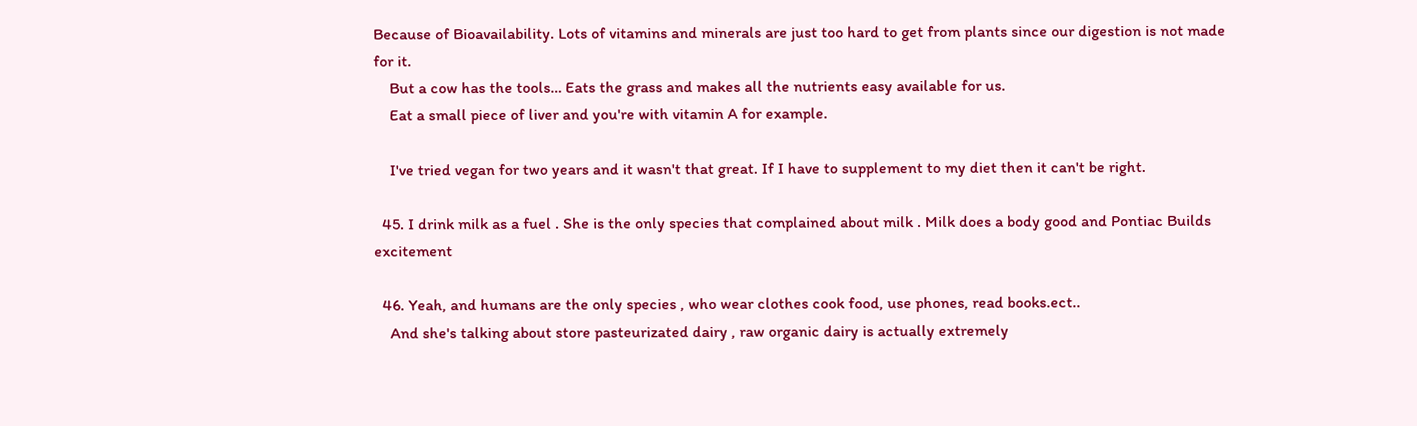Because of Bioavailability. Lots of vitamins and minerals are just too hard to get from plants since our digestion is not made for it.
    But a cow has the tools… Eats the grass and makes all the nutrients easy available for us.
    Eat a small piece of liver and you're with vitamin A for example.

    I've tried vegan for two years and it wasn't that great. If I have to supplement to my diet then it can't be right.

  45. I drink milk as a fuel . She is the only species that complained about milk . Milk does a body good and Pontiac Builds excitement

  46. Yeah, and humans are the only species , who wear clothes cook food, use phones, read books.ect..
    And she's talking about store pasteurizated dairy , raw organic dairy is actually extremely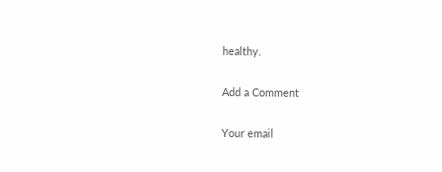healthy.

Add a Comment

Your email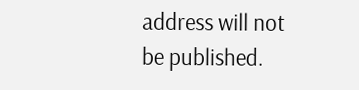address will not be published.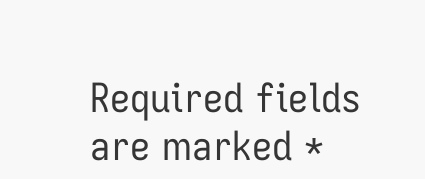Required fields are marked *